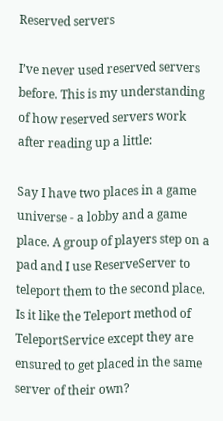Reserved servers

I’ve never used reserved servers before. This is my understanding of how reserved servers work after reading up a little:

Say I have two places in a game universe - a lobby and a game place. A group of players step on a pad and I use ReserveServer to teleport them to the second place. Is it like the Teleport method of TeleportService except they are ensured to get placed in the same server of their own?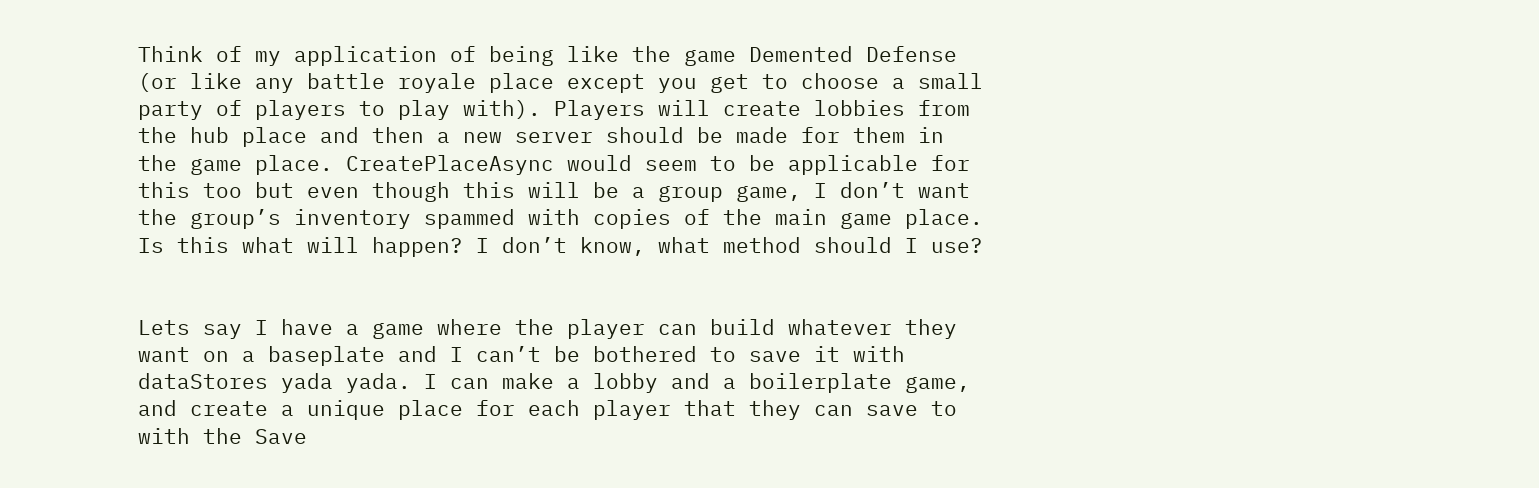Think of my application of being like the game Demented Defense (or like any battle royale place except you get to choose a small party of players to play with). Players will create lobbies from the hub place and then a new server should be made for them in the game place. CreatePlaceAsync would seem to be applicable for this too but even though this will be a group game, I don’t want the group’s inventory spammed with copies of the main game place. Is this what will happen? I don’t know, what method should I use?


Lets say I have a game where the player can build whatever they want on a baseplate and I can’t be bothered to save it with dataStores yada yada. I can make a lobby and a boilerplate game, and create a unique place for each player that they can save to with the Save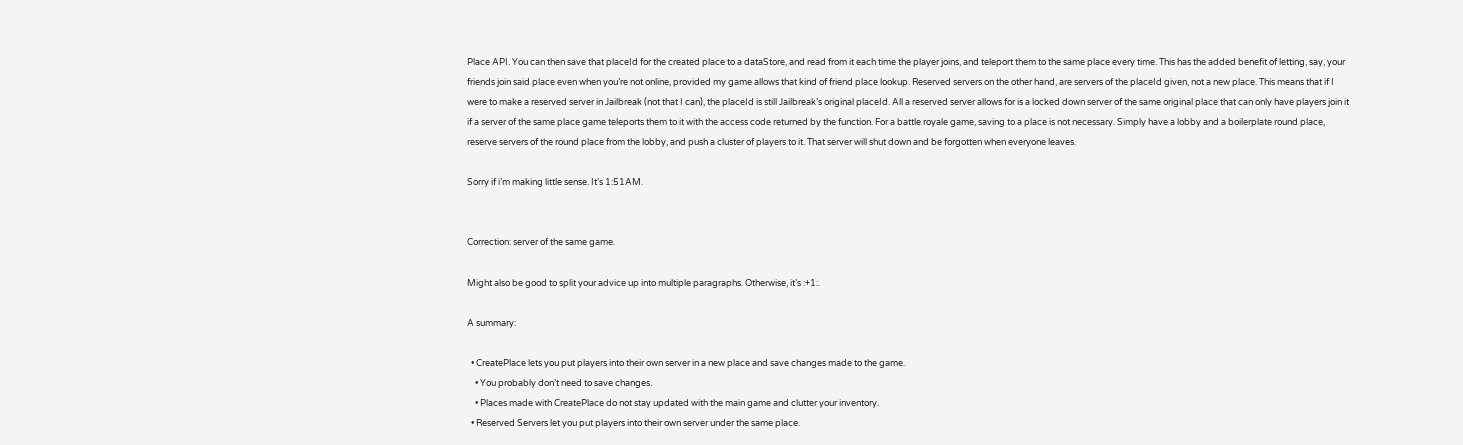Place API. You can then save that placeId for the created place to a dataStore, and read from it each time the player joins, and teleport them to the same place every time. This has the added benefit of letting, say, your friends join said place even when you’re not online, provided my game allows that kind of friend place lookup. Reserved servers on the other hand, are servers of the placeId given, not a new place. This means that if I were to make a reserved server in Jailbreak (not that I can), the placeId is still Jailbreak’s original placeId. All a reserved server allows for is a locked down server of the same original place that can only have players join it if a server of the same place game teleports them to it with the access code returned by the function. For a battle royale game, saving to a place is not necessary. Simply have a lobby and a boilerplate round place, reserve servers of the round place from the lobby, and push a cluster of players to it. That server will shut down and be forgotten when everyone leaves.

Sorry if i’m making little sense. It’s 1:51AM.


Correction: server of the same game.

Might also be good to split your advice up into multiple paragraphs. Otherwise, it’s :+1:.

A summary:

  • CreatePlace lets you put players into their own server in a new place and save changes made to the game.
    • You probably don’t need to save changes.
    • Places made with CreatePlace do not stay updated with the main game and clutter your inventory.
  • Reserved Servers let you put players into their own server under the same place.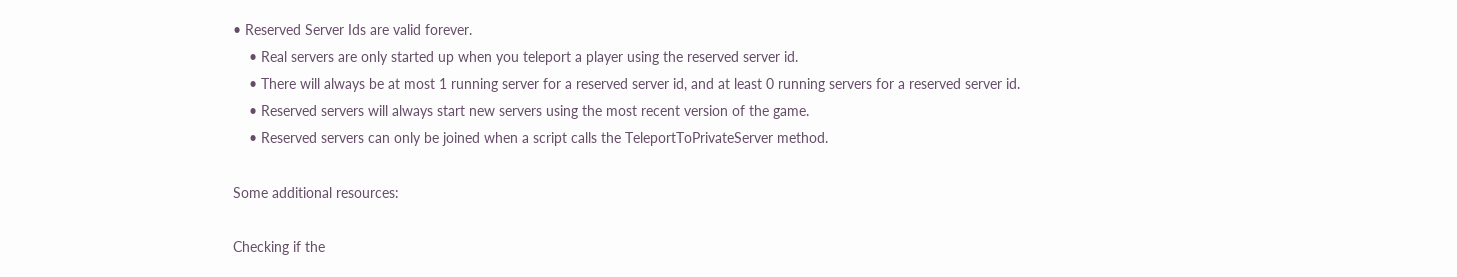• Reserved Server Ids are valid forever.
    • Real servers are only started up when you teleport a player using the reserved server id.
    • There will always be at most 1 running server for a reserved server id, and at least 0 running servers for a reserved server id.
    • Reserved servers will always start new servers using the most recent version of the game.
    • Reserved servers can only be joined when a script calls the TeleportToPrivateServer method.

Some additional resources:

Checking if the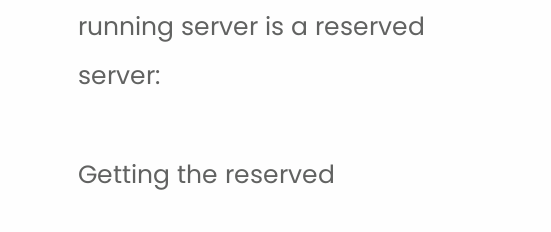running server is a reserved server:

Getting the reserved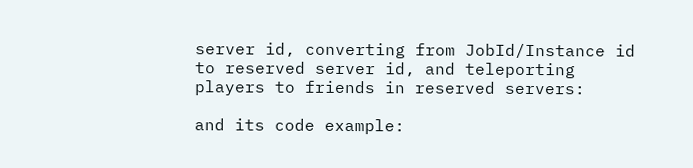server id, converting from JobId/Instance id to reserved server id, and teleporting players to friends in reserved servers:

and its code example: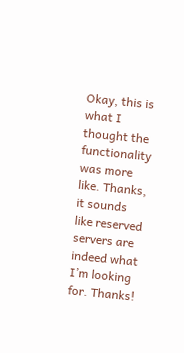Okay, this is what I thought the functionality was more like. Thanks, it sounds like reserved servers are indeed what I’m looking for. Thanks!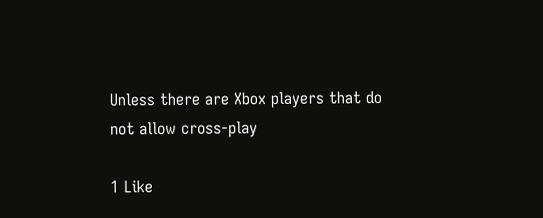Unless there are Xbox players that do not allow cross-play

1 Like